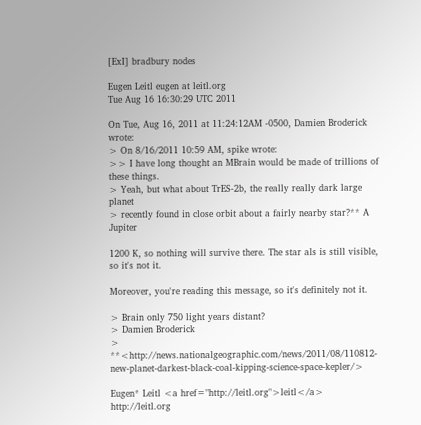[ExI] bradbury nodes

Eugen Leitl eugen at leitl.org
Tue Aug 16 16:30:29 UTC 2011

On Tue, Aug 16, 2011 at 11:24:12AM -0500, Damien Broderick wrote:
> On 8/16/2011 10:59 AM, spike wrote:
>> I have long thought an MBrain would be made of trillions of these things.
> Yeah, but what about TrES-2b, the really really dark large planet
> recently found in close orbit about a fairly nearby star?** A Jupiter

1200 K, so nothing will survive there. The star als is still visible, so it's not it.

Moreover, you're reading this message, so it's definitely not it.

> Brain only 750 light years distant?
> Damien Broderick
> **<http://news.nationalgeographic.com/news/2011/08/110812-new-planet-darkest-black-coal-kipping-science-space-kepler/>

Eugen* Leitl <a href="http://leitl.org">leitl</a> http://leitl.org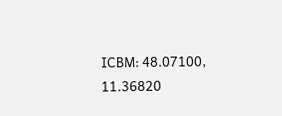ICBM: 48.07100, 11.36820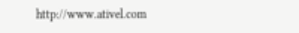http://www.ativel.com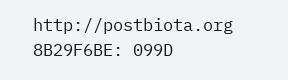http://postbiota.org
8B29F6BE: 099D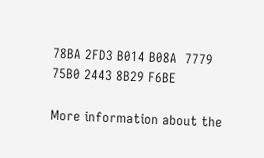78BA 2FD3 B014 B08A  7779 75B0 2443 8B29 F6BE

More information about the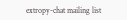extropy-chat mailing list